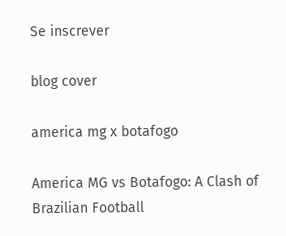Se inscrever

blog cover

america mg x botafogo

America MG vs Botafogo: A Clash of Brazilian Football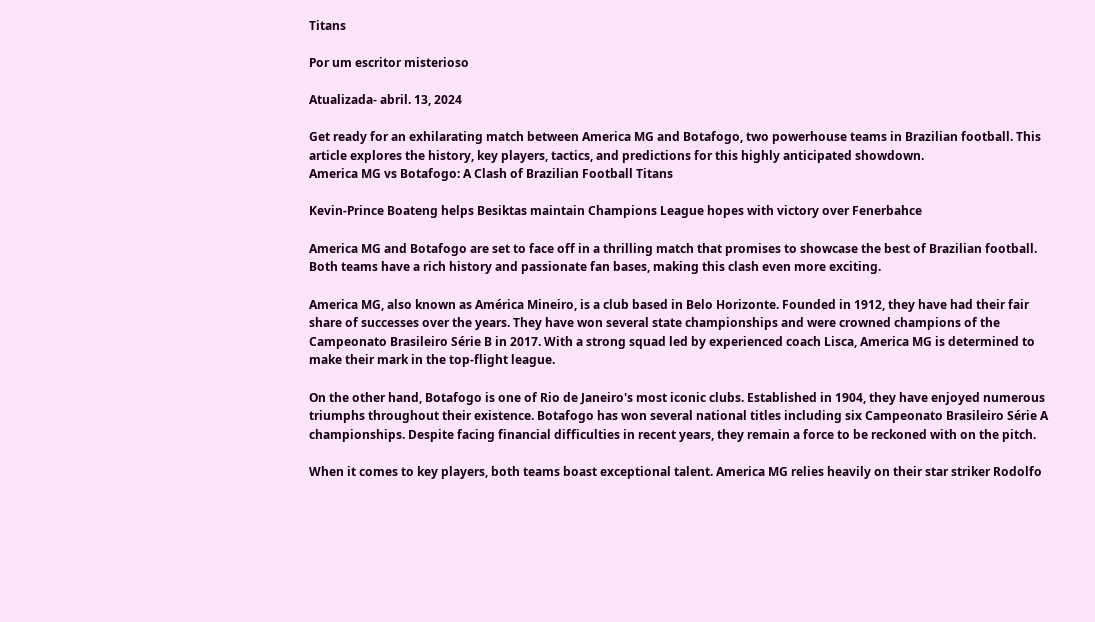Titans

Por um escritor misterioso

Atualizada- abril. 13, 2024

Get ready for an exhilarating match between America MG and Botafogo, two powerhouse teams in Brazilian football. This article explores the history, key players, tactics, and predictions for this highly anticipated showdown.
America MG vs Botafogo: A Clash of Brazilian Football Titans

Kevin-Prince Boateng helps Besiktas maintain Champions League hopes with victory over Fenerbahce

America MG and Botafogo are set to face off in a thrilling match that promises to showcase the best of Brazilian football. Both teams have a rich history and passionate fan bases, making this clash even more exciting.

America MG, also known as América Mineiro, is a club based in Belo Horizonte. Founded in 1912, they have had their fair share of successes over the years. They have won several state championships and were crowned champions of the Campeonato Brasileiro Série B in 2017. With a strong squad led by experienced coach Lisca, America MG is determined to make their mark in the top-flight league.

On the other hand, Botafogo is one of Rio de Janeiro's most iconic clubs. Established in 1904, they have enjoyed numerous triumphs throughout their existence. Botafogo has won several national titles including six Campeonato Brasileiro Série A championships. Despite facing financial difficulties in recent years, they remain a force to be reckoned with on the pitch.

When it comes to key players, both teams boast exceptional talent. America MG relies heavily on their star striker Rodolfo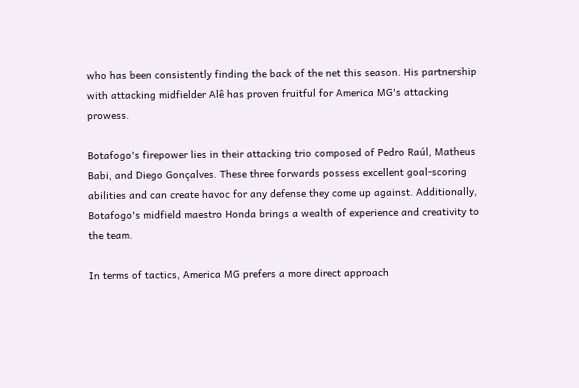who has been consistently finding the back of the net this season. His partnership with attacking midfielder Alê has proven fruitful for America MG's attacking prowess.

Botafogo's firepower lies in their attacking trio composed of Pedro Raúl, Matheus Babi, and Diego Gonçalves. These three forwards possess excellent goal-scoring abilities and can create havoc for any defense they come up against. Additionally, Botafogo's midfield maestro Honda brings a wealth of experience and creativity to the team.

In terms of tactics, America MG prefers a more direct approach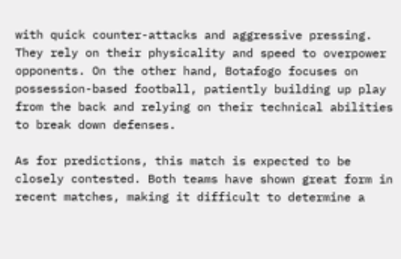with quick counter-attacks and aggressive pressing. They rely on their physicality and speed to overpower opponents. On the other hand, Botafogo focuses on possession-based football, patiently building up play from the back and relying on their technical abilities to break down defenses.

As for predictions, this match is expected to be closely contested. Both teams have shown great form in recent matches, making it difficult to determine a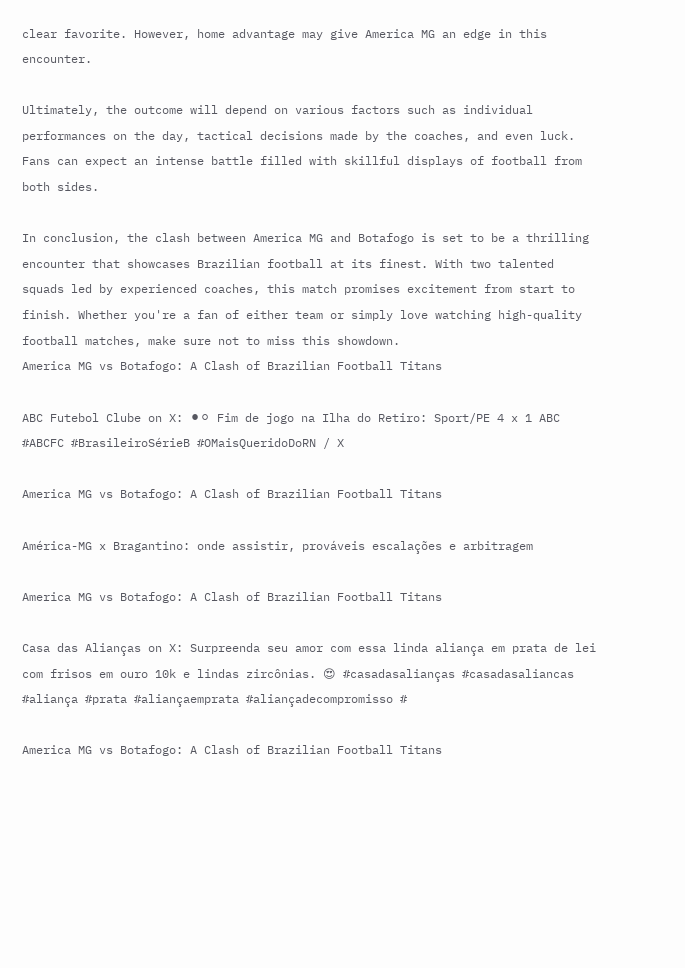clear favorite. However, home advantage may give America MG an edge in this encounter.

Ultimately, the outcome will depend on various factors such as individual performances on the day, tactical decisions made by the coaches, and even luck. Fans can expect an intense battle filled with skillful displays of football from both sides.

In conclusion, the clash between America MG and Botafogo is set to be a thrilling encounter that showcases Brazilian football at its finest. With two talented squads led by experienced coaches, this match promises excitement from start to finish. Whether you're a fan of either team or simply love watching high-quality football matches, make sure not to miss this showdown.
America MG vs Botafogo: A Clash of Brazilian Football Titans

ABC Futebol Clube on X: ⚫⚪ Fim de jogo na Ilha do Retiro: Sport/PE 4 x 1 ABC #ABCFC #BrasileiroSérieB #OMaisQueridoDoRN / X

America MG vs Botafogo: A Clash of Brazilian Football Titans

América-MG x Bragantino: onde assistir, prováveis escalações e arbitragem

America MG vs Botafogo: A Clash of Brazilian Football Titans

Casa das Alianças on X: Surpreenda seu amor com essa linda aliança em prata de lei com frisos em ouro 10k e lindas zircônias. 😍 #casadasalianças #casadasaliancas #aliança #prata #aliançaemprata #aliançadecompromisso #

America MG vs Botafogo: A Clash of Brazilian Football Titans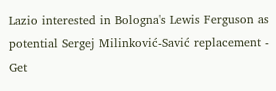Lazio interested in Bologna's Lewis Ferguson as potential Sergej Milinković-Savić replacement - Get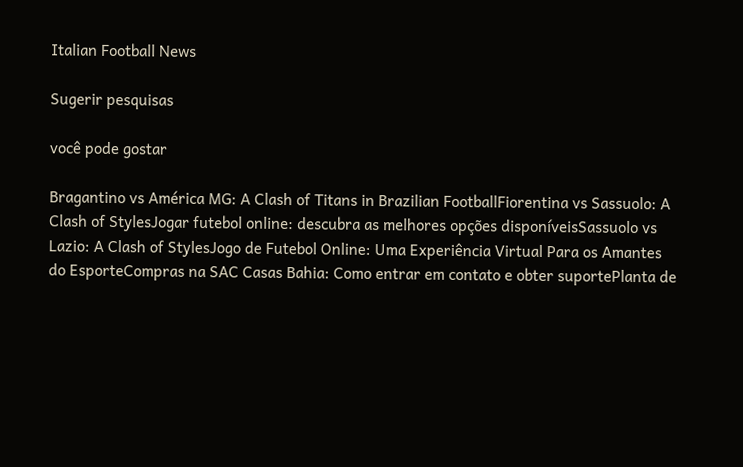Italian Football News

Sugerir pesquisas

você pode gostar

Bragantino vs América MG: A Clash of Titans in Brazilian FootballFiorentina vs Sassuolo: A Clash of StylesJogar futebol online: descubra as melhores opções disponíveisSassuolo vs Lazio: A Clash of StylesJogo de Futebol Online: Uma Experiência Virtual Para os Amantes do EsporteCompras na SAC Casas Bahia: Como entrar em contato e obter suportePlanta de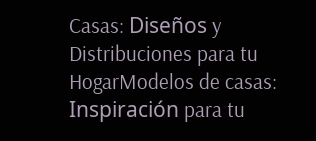Casas: Diseños y Distribuciones para tu HogarModelos de casas: Inspiración para tu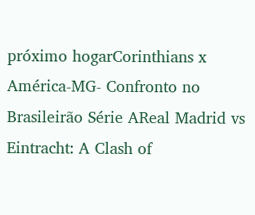próximo hogarCorinthians x América-MG- Confronto no Brasileirão Série AReal Madrid vs Eintracht: A Clash of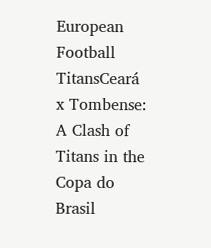European Football TitansCeará x Tombense: A Clash of Titans in the Copa do Brasil